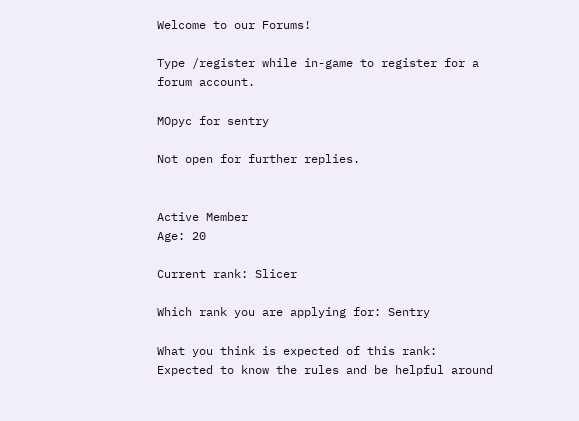Welcome to our Forums!

Type /register while in-game to register for a forum account.

MOpyc for sentry

Not open for further replies.


Active Member
Age: 20

Current rank: Slicer

Which rank you are applying for: Sentry

What you think is expected of this rank: Expected to know the rules and be helpful around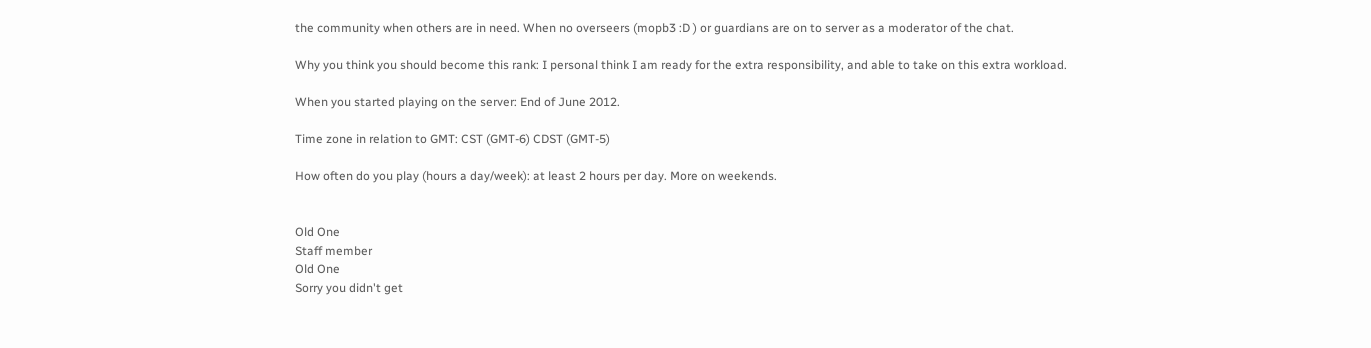the community when others are in need. When no overseers (mopb3 :D ) or guardians are on to server as a moderator of the chat.

Why you think you should become this rank: I personal think I am ready for the extra responsibility, and able to take on this extra workload.

When you started playing on the server: End of June 2012.

Time zone in relation to GMT: CST (GMT-6) CDST (GMT-5)

How often do you play (hours a day/week): at least 2 hours per day. More on weekends.


Old One
Staff member
Old One
Sorry you didn't get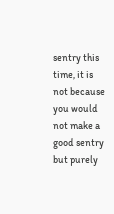sentry this time, it is not because you would not make a good sentry but purely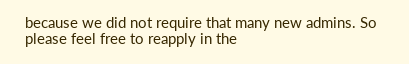because we did not require that many new admins. So please feel free to reapply in the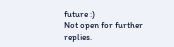future :)
Not open for further replies.